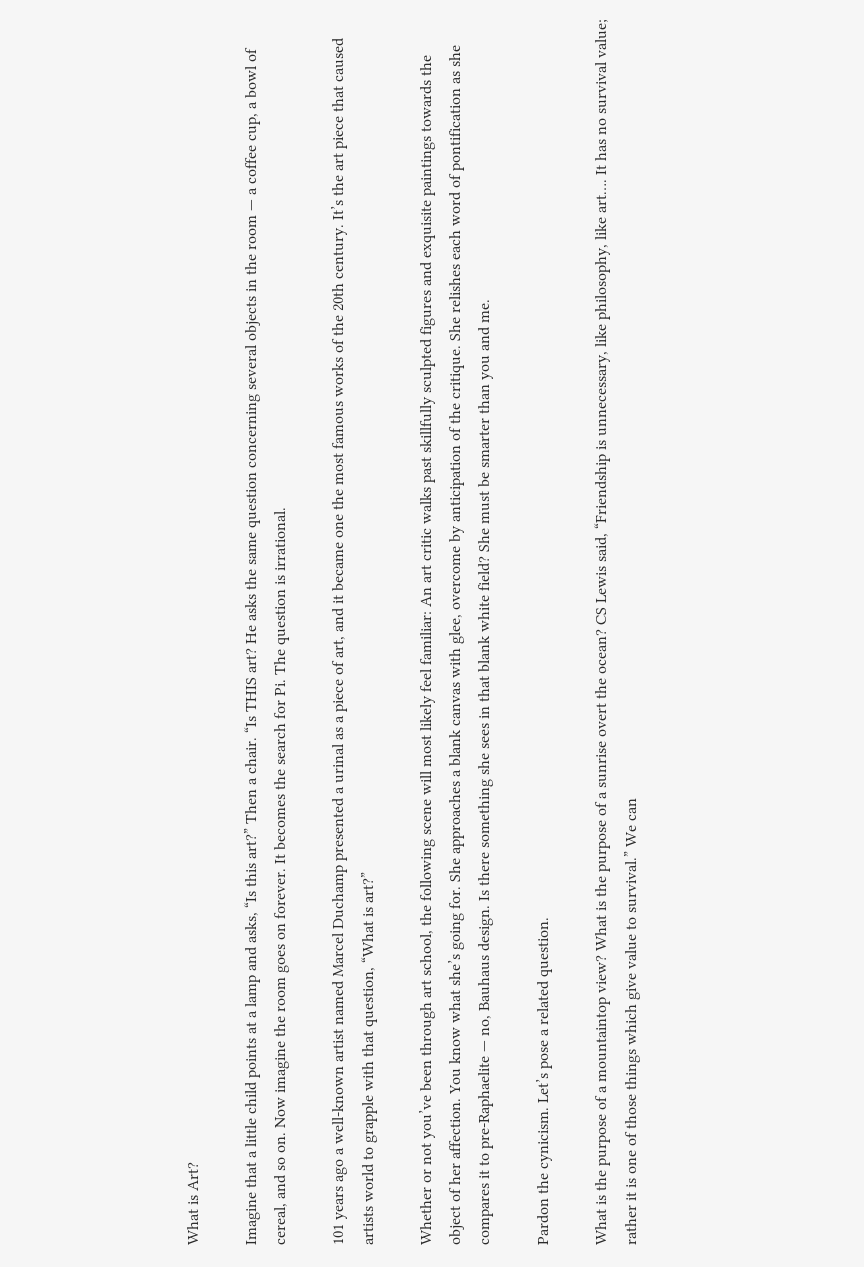What is Art?

Imagine that a little child points at a lamp and asks, “Is this art?” Then a chair. “Is THIS art? He asks the same question concerning several objects in the room — a coffee cup, a bowl of cereal, and so on. Now imagine the room goes on forever. It becomes the search for Pi. The question is irrational.

101 years ago a well-known artist named Marcel Duchamp presented a urinal as a piece of art, and it became one the most famous works of the 20th century. It’s the art piece that caused artists world to grapple with that question, “What is art?”

Whether or not you’ve been through art school, the following scene will most likely feel familiar: An art critic walks past skillfully sculpted figures and exquisite paintings towards the object of her affection. You know what she’s going for. She approaches a blank canvas with glee, overcome by anticipation of the critique. She relishes each word of pontification as she compares it to pre-Raphaelite — no, Bauhaus design. Is there something she sees in that blank white field? She must be smarter than you and me.

Pardon the cynicism. Let’s pose a related question.

What is the purpose of a mountaintop view? What is the purpose of a sunrise overt the ocean? CS Lewis said, “Friendship is unnecessary, like philosophy, like art…. It has no survival value; rather it is one of those things which give value to survival.” We can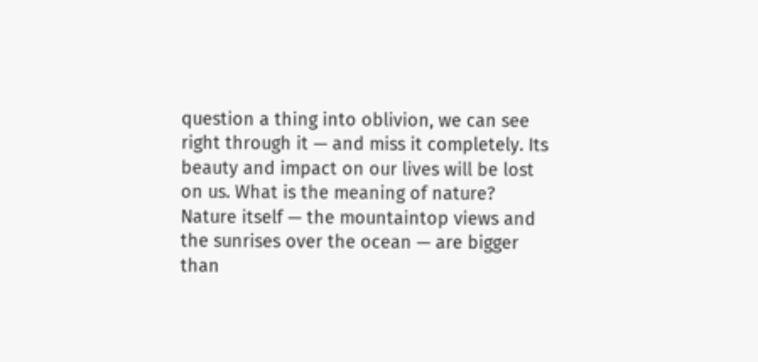question a thing into oblivion, we can see right through it — and miss it completely. Its beauty and impact on our lives will be lost on us. What is the meaning of nature? Nature itself — the mountaintop views and the sunrises over the ocean — are bigger than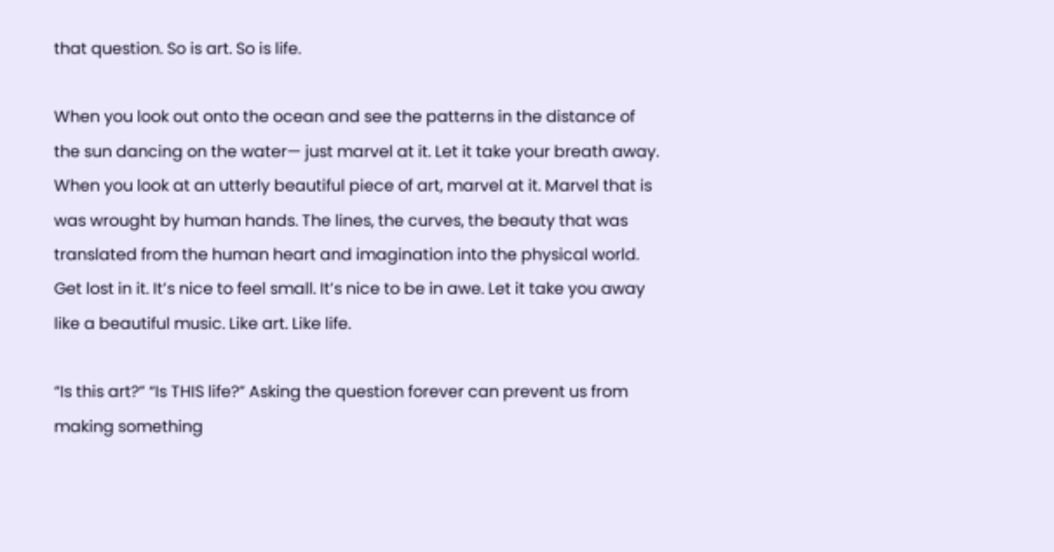that question. So is art. So is life.

When you look out onto the ocean and see the patterns in the distance of the sun dancing on the water— just marvel at it. Let it take your breath away. When you look at an utterly beautiful piece of art, marvel at it. Marvel that is was wrought by human hands. The lines, the curves, the beauty that was translated from the human heart and imagination into the physical world. Get lost in it. It’s nice to feel small. It’s nice to be in awe. Let it take you away like a beautiful music. Like art. Like life.

“Is this art?” “Is THIS life?” Asking the question forever can prevent us from making something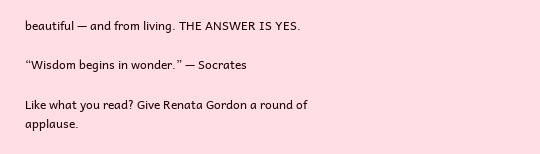beautiful — and from living. THE ANSWER IS YES.

“Wisdom begins in wonder.” — Socrates

Like what you read? Give Renata Gordon a round of applause.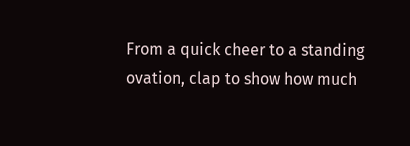From a quick cheer to a standing ovation, clap to show how much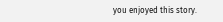you enjoyed this story.